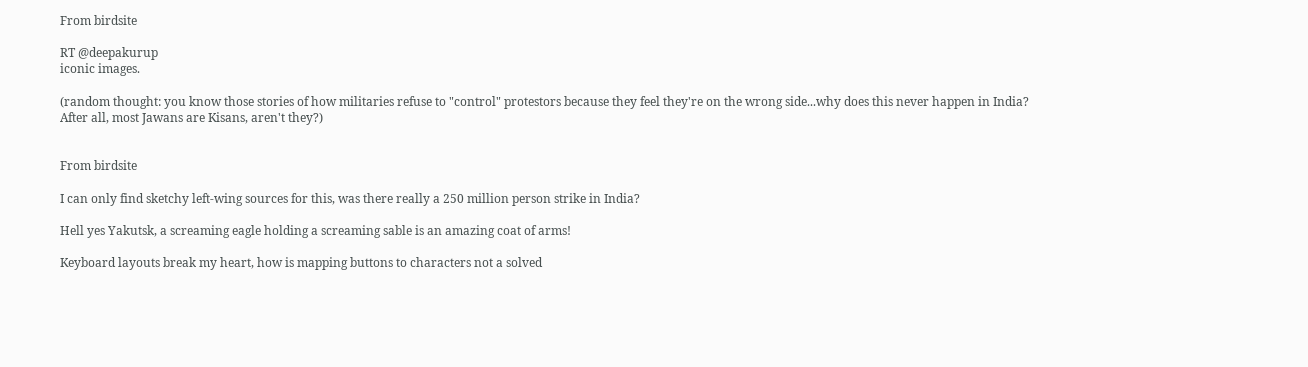From birdsite

RT @deepakurup
iconic images.

(random thought: you know those stories of how militaries refuse to "control" protestors because they feel they're on the wrong side...why does this never happen in India? After all, most Jawans are Kisans, aren't they?)


From birdsite

I can only find sketchy left-wing sources for this, was there really a 250 million person strike in India?

Hell yes Yakutsk, a screaming eagle holding a screaming sable is an amazing coat of arms!

Keyboard layouts break my heart, how is mapping buttons to characters not a solved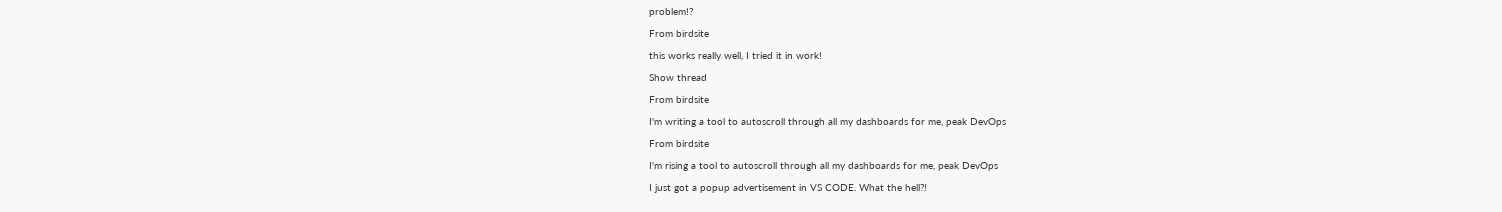problem!?

From birdsite

this works really well, I tried it in work!

Show thread

From birdsite

I'm writing a tool to autoscroll through all my dashboards for me, peak DevOps

From birdsite

I'm rising a tool to autoscroll through all my dashboards for me, peak DevOps

I just got a popup advertisement in VS CODE. What the hell?!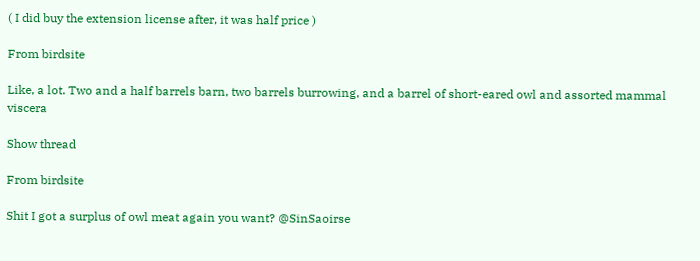( I did buy the extension license after, it was half price )

From birdsite

Like, a lot. Two and a half barrels barn, two barrels burrowing, and a barrel of short-eared owl and assorted mammal viscera

Show thread

From birdsite

Shit I got a surplus of owl meat again you want? @SinSaoirse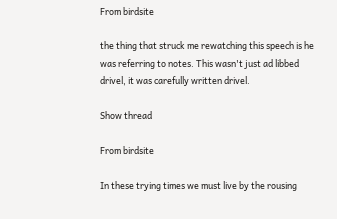From birdsite

the thing that struck me rewatching this speech is he was referring to notes. This wasn't just ad libbed drivel, it was carefully written drivel.

Show thread

From birdsite

In these trying times we must live by the rousing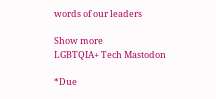words of our leaders

Show more
LGBTQIA+ Tech Mastodon

*Due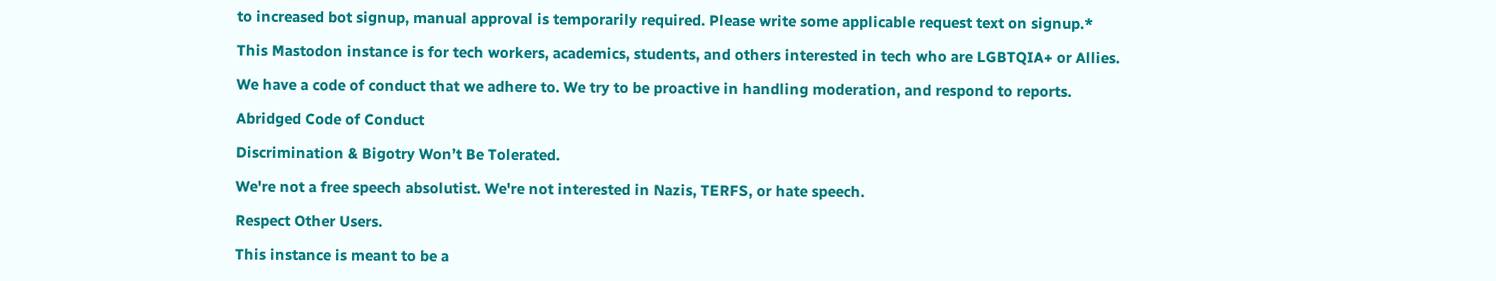to increased bot signup, manual approval is temporarily required. Please write some applicable request text on signup.*

This Mastodon instance is for tech workers, academics, students, and others interested in tech who are LGBTQIA+ or Allies.

We have a code of conduct that we adhere to. We try to be proactive in handling moderation, and respond to reports.

Abridged Code of Conduct

Discrimination & Bigotry Won’t Be Tolerated.

We're not a free speech absolutist. We're not interested in Nazis, TERFS, or hate speech.

Respect Other Users.

This instance is meant to be a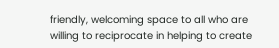friendly, welcoming space to all who are willing to reciprocate in helping to create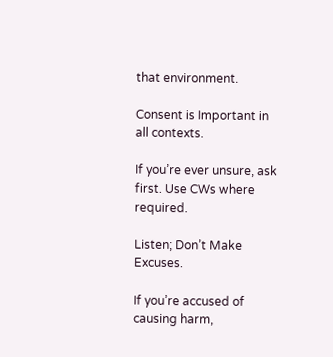that environment.

Consent is Important in all contexts.

If you’re ever unsure, ask first. Use CWs where required.

Listen; Don’t Make Excuses.

If you’re accused of causing harm,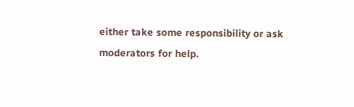either take some responsibility or ask moderators for help.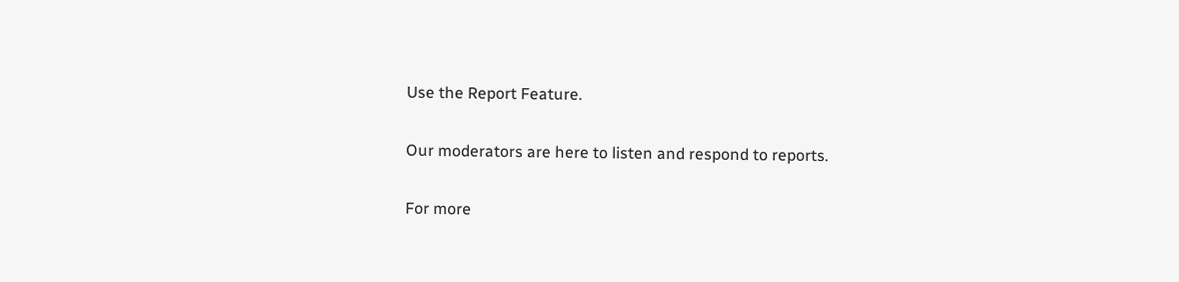Use the Report Feature.

Our moderators are here to listen and respond to reports.

For more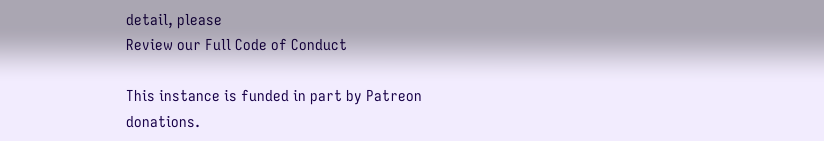detail, please
Review our Full Code of Conduct

This instance is funded in part by Patreon donations.